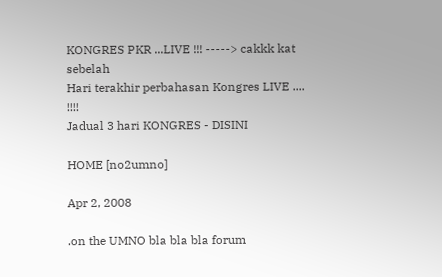KONGRES PKR ...LIVE !!! -----> cakkk kat sebelah
Hari terakhir perbahasan Kongres LIVE .... !!!!
Jadual 3 hari KONGRES - DISINI

HOME [no2umno]

Apr 2, 2008

.on the UMNO bla bla bla forum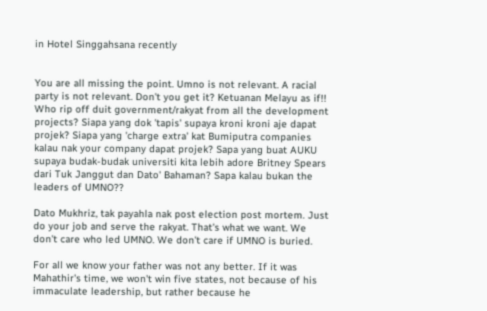in Hotel Singgahsana recently


You are all missing the point. Umno is not relevant. A racial party is not relevant. Don't you get it? Ketuanan Melayu as if!! Who rip off duit government/rakyat from all the development projects? Siapa yang dok 'tapis' supaya kroni kroni aje dapat projek? Siapa yang 'charge extra' kat Bumiputra companies kalau nak your company dapat projek? Sapa yang buat AUKU supaya budak-budak universiti kita lebih adore Britney Spears dari Tuk Janggut dan Dato' Bahaman? Sapa kalau bukan the leaders of UMNO??

Dato Mukhriz, tak payahla nak post election post mortem. Just do your job and serve the rakyat. That's what we want. We don't care who led UMNO. We don't care if UMNO is buried.

For all we know your father was not any better. If it was Mahathir's time, we won't win five states, not because of his immaculate leadership, but rather because he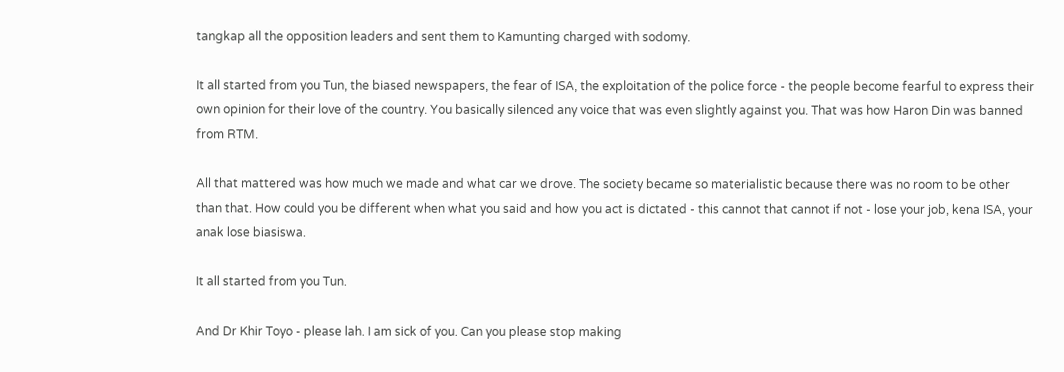tangkap all the opposition leaders and sent them to Kamunting charged with sodomy.

It all started from you Tun, the biased newspapers, the fear of ISA, the exploitation of the police force - the people become fearful to express their own opinion for their love of the country. You basically silenced any voice that was even slightly against you. That was how Haron Din was banned from RTM.

All that mattered was how much we made and what car we drove. The society became so materialistic because there was no room to be other than that. How could you be different when what you said and how you act is dictated - this cannot that cannot if not - lose your job, kena ISA, your anak lose biasiswa.

It all started from you Tun.

And Dr Khir Toyo - please lah. I am sick of you. Can you please stop making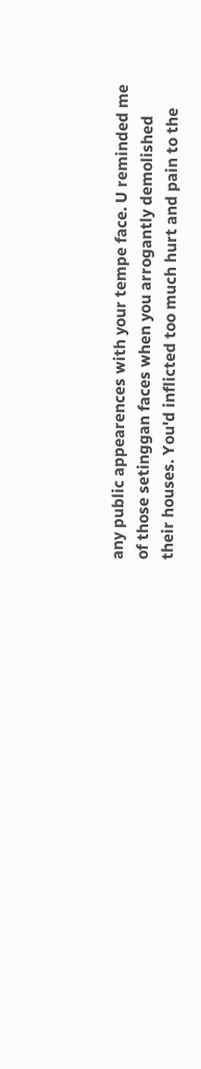any public appearences with your tempe face. U reminded me of those setinggan faces when you arrogantly demolished their houses. You'd inflicted too much hurt and pain to the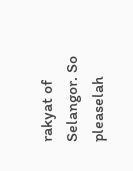rakyat of Selangor. So pleaselah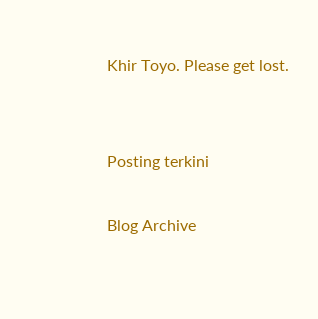Khir Toyo. Please get lost.


Posting terkini

Blog Archive